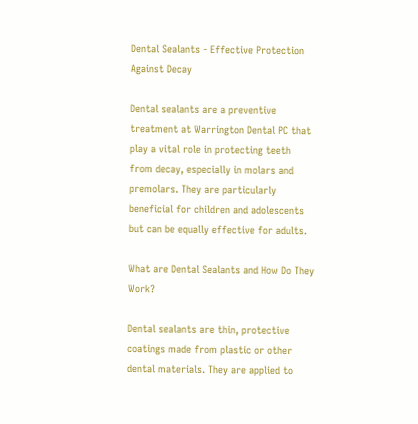Dental Sealants - Effective Protection Against Decay

Dental sealants are a preventive treatment at Warrington Dental PC that play a vital role in protecting teeth from decay, especially in molars and premolars. They are particularly beneficial for children and adolescents but can be equally effective for adults.

What are Dental Sealants and How Do They Work?

Dental sealants are thin, protective coatings made from plastic or other dental materials. They are applied to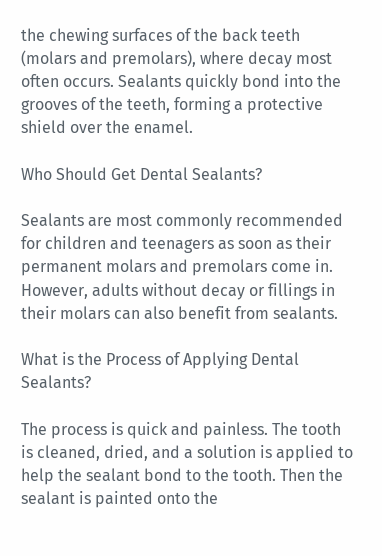the chewing surfaces of the back teeth (molars and premolars), where decay most often occurs. Sealants quickly bond into the grooves of the teeth, forming a protective shield over the enamel.

Who Should Get Dental Sealants?

Sealants are most commonly recommended for children and teenagers as soon as their permanent molars and premolars come in. However, adults without decay or fillings in their molars can also benefit from sealants.

What is the Process of Applying Dental Sealants?

The process is quick and painless. The tooth is cleaned, dried, and a solution is applied to help the sealant bond to the tooth. Then the sealant is painted onto the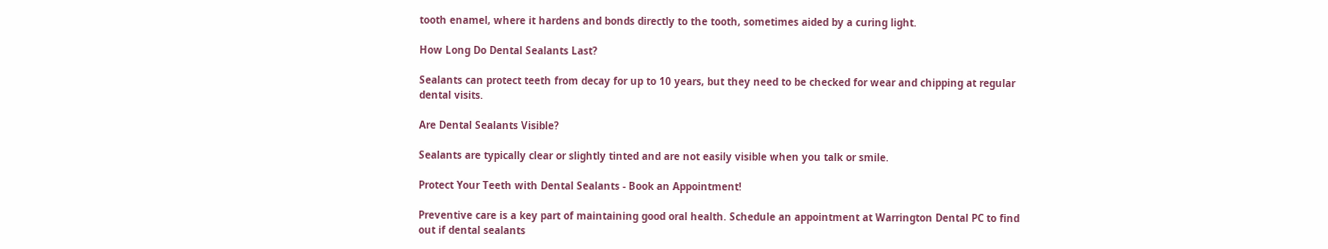tooth enamel, where it hardens and bonds directly to the tooth, sometimes aided by a curing light.

How Long Do Dental Sealants Last?

Sealants can protect teeth from decay for up to 10 years, but they need to be checked for wear and chipping at regular dental visits.

Are Dental Sealants Visible?

Sealants are typically clear or slightly tinted and are not easily visible when you talk or smile.

Protect Your Teeth with Dental Sealants - Book an Appointment!

Preventive care is a key part of maintaining good oral health. Schedule an appointment at Warrington Dental PC to find out if dental sealants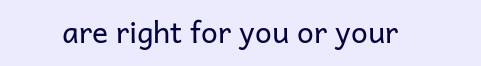are right for you or your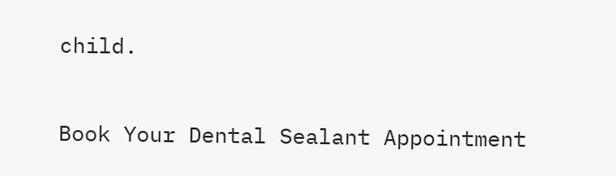child.

Book Your Dental Sealant Appointment